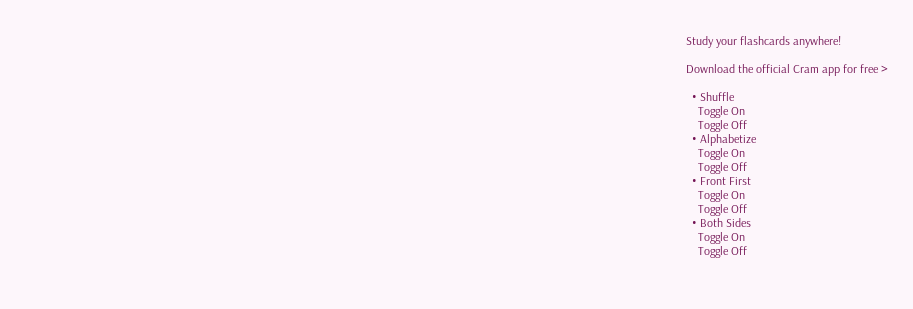Study your flashcards anywhere!

Download the official Cram app for free >

  • Shuffle
    Toggle On
    Toggle Off
  • Alphabetize
    Toggle On
    Toggle Off
  • Front First
    Toggle On
    Toggle Off
  • Both Sides
    Toggle On
    Toggle Off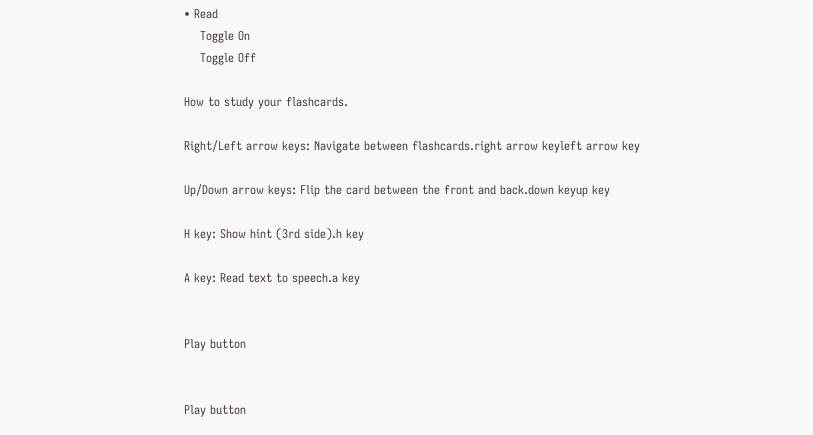• Read
    Toggle On
    Toggle Off

How to study your flashcards.

Right/Left arrow keys: Navigate between flashcards.right arrow keyleft arrow key

Up/Down arrow keys: Flip the card between the front and back.down keyup key

H key: Show hint (3rd side).h key

A key: Read text to speech.a key


Play button


Play button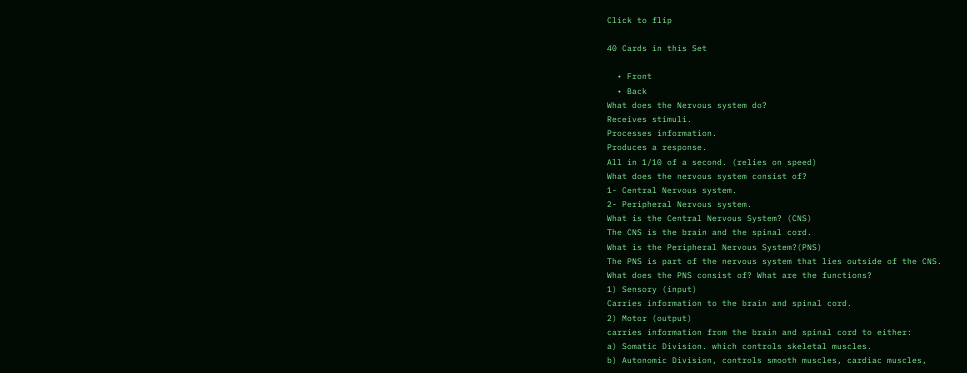Click to flip

40 Cards in this Set

  • Front
  • Back
What does the Nervous system do?
Receives stimuli.
Processes information.
Produces a response.
All in 1/10 of a second. (relies on speed)
What does the nervous system consist of?
1- Central Nervous system.
2- Peripheral Nervous system.
What is the Central Nervous System? (CNS)
The CNS is the brain and the spinal cord.
What is the Peripheral Nervous System?(PNS)
The PNS is part of the nervous system that lies outside of the CNS.
What does the PNS consist of? What are the functions?
1) Sensory (input)
Carries information to the brain and spinal cord.
2) Motor (output)
carries information from the brain and spinal cord to either:
a) Somatic Division. which controls skeletal muscles.
b) Autonomic Division, controls smooth muscles, cardiac muscles,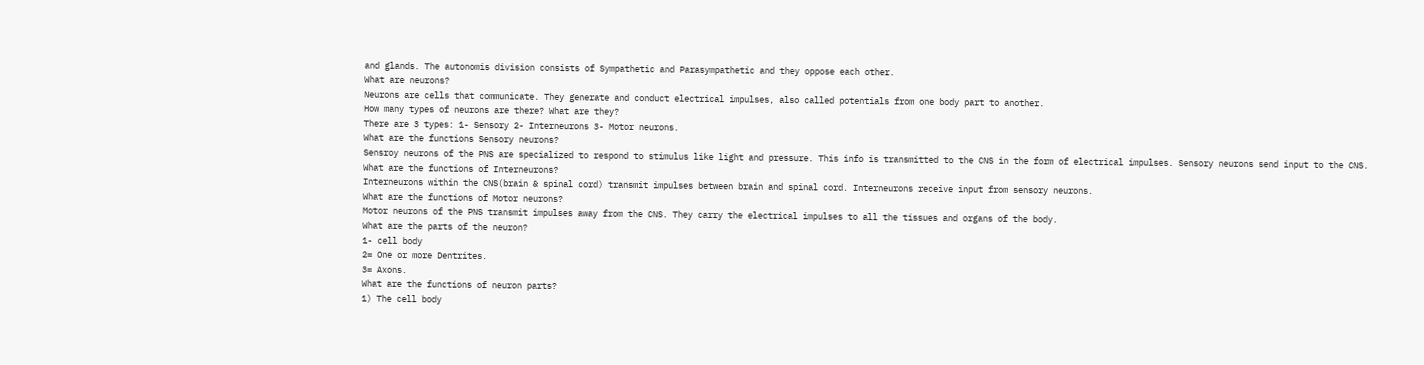and glands. The autonomis division consists of Sympathetic and Parasympathetic and they oppose each other.
What are neurons?
Neurons are cells that communicate. They generate and conduct electrical impulses, also called potentials from one body part to another.
How many types of neurons are there? What are they?
There are 3 types: 1- Sensory 2- Interneurons 3- Motor neurons.
What are the functions Sensory neurons?
Sensroy neurons of the PNS are specialized to respond to stimulus like light and pressure. This info is transmitted to the CNS in the form of electrical impulses. Sensory neurons send input to the CNS.
What are the functions of Interneurons?
Interneurons within the CNS(brain & spinal cord) transmit impulses between brain and spinal cord. Interneurons receive input from sensory neurons.
What are the functions of Motor neurons?
Motor neurons of the PNS transmit impulses away from the CNS. They carry the electrical impulses to all the tissues and organs of the body.
What are the parts of the neuron?
1- cell body
2= One or more Dentrites.
3= Axons.
What are the functions of neuron parts?
1) The cell body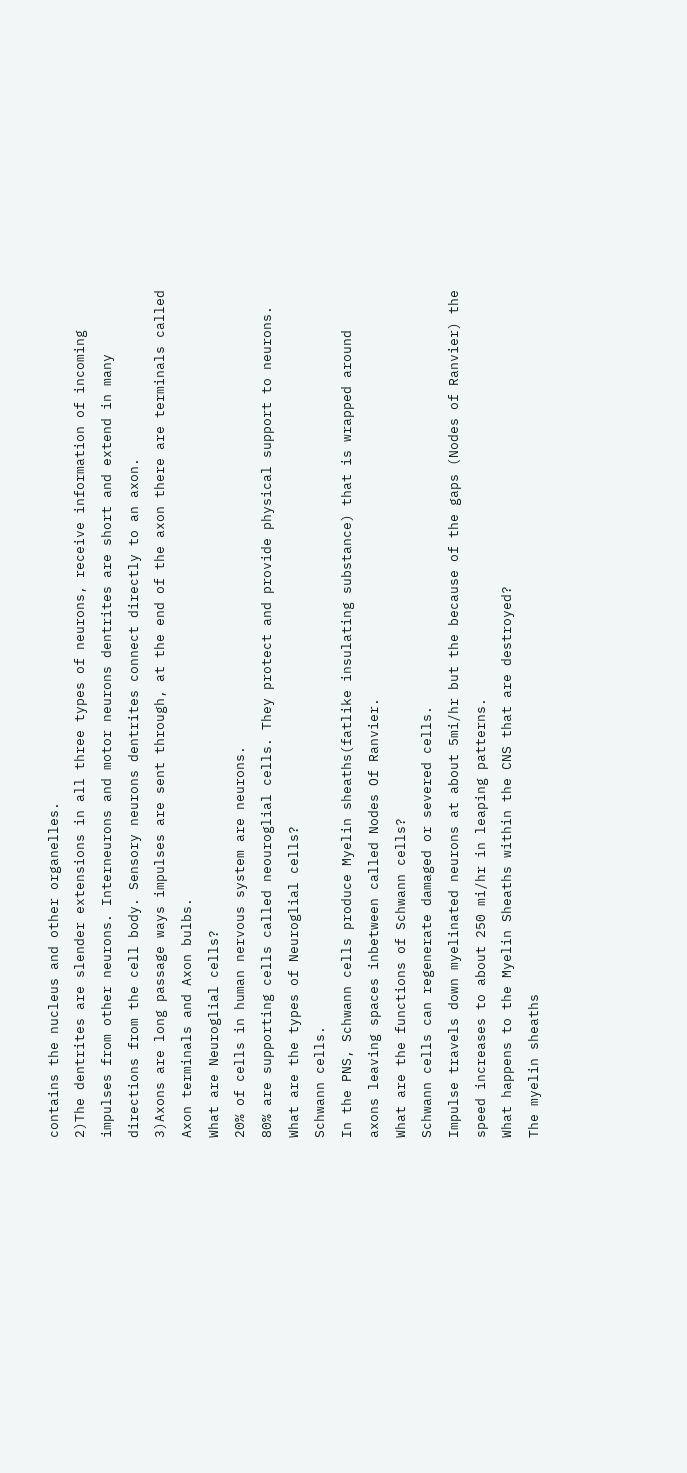contains the nucleus and other organelles.
2)The dentrites are slender extensions in all three types of neurons, receive information of incoming impulses from other neurons. Interneurons and motor neurons dentrites are short and extend in many directions from the cell body. Sensory neurons dentrites connect directly to an axon.
3)Axons are long passage ways impulses are sent through, at the end of the axon there are terminals called Axon terminals and Axon bulbs.
What are Neuroglial cells?
20% of cells in human nervous system are neurons.
80% are supporting cells called neouroglial cells. They protect and provide physical support to neurons.
What are the types of Neuroglial cells?
Schwann cells.
In the PNS, Schwann cells produce Myelin sheaths(fatlike insulating substance) that is wrapped around axons leaving spaces inbetween called Nodes Of Ranvier.
What are the functions of Schwann cells?
Schwann cells can regenerate damaged or severed cells.
Impulse travels down myelinated neurons at about 5mi/hr but the because of the gaps (Nodes of Ranvier) the speed increases to about 250 mi/hr in leaping patterns.
What happens to the Myelin Sheaths within the CNS that are destroyed?
The myelin sheaths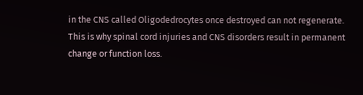in the CNS called Oligodedrocytes once destroyed can not regenerate. This is why spinal cord injuries and CNS disorders result in permanent change or function loss.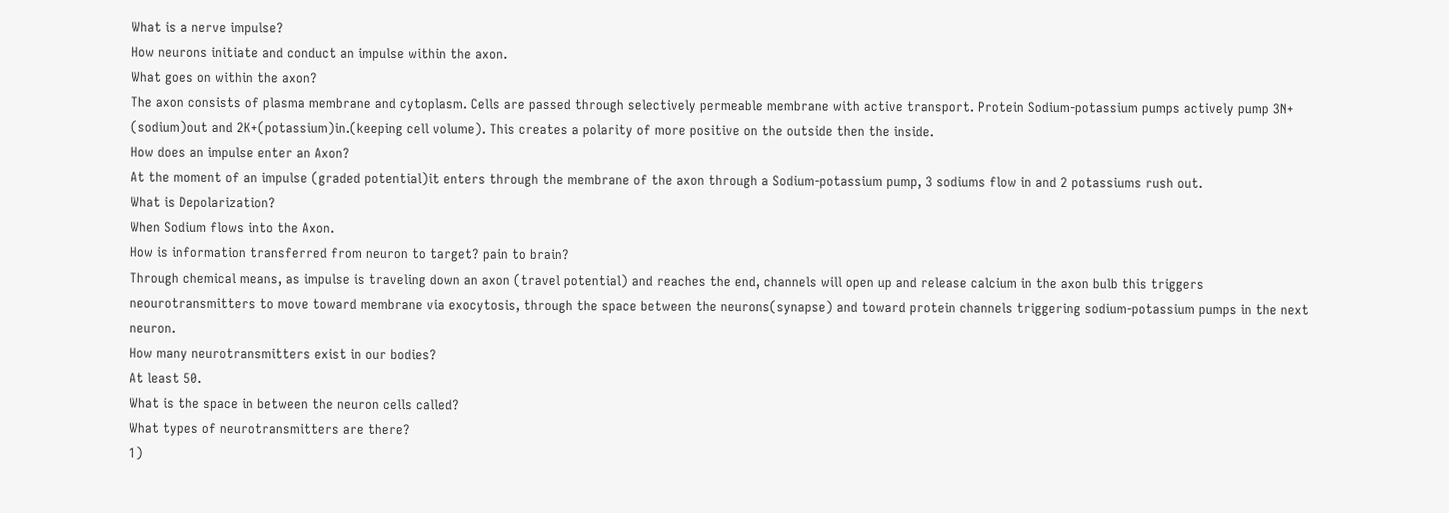What is a nerve impulse?
How neurons initiate and conduct an impulse within the axon.
What goes on within the axon?
The axon consists of plasma membrane and cytoplasm. Cells are passed through selectively permeable membrane with active transport. Protein Sodium-potassium pumps actively pump 3N+ (sodium)out and 2K+(potassium)in.(keeping cell volume). This creates a polarity of more positive on the outside then the inside.
How does an impulse enter an Axon?
At the moment of an impulse (graded potential)it enters through the membrane of the axon through a Sodium-potassium pump, 3 sodiums flow in and 2 potassiums rush out.
What is Depolarization?
When Sodium flows into the Axon.
How is information transferred from neuron to target? pain to brain?
Through chemical means, as impulse is traveling down an axon (travel potential) and reaches the end, channels will open up and release calcium in the axon bulb this triggers neourotransmitters to move toward membrane via exocytosis, through the space between the neurons(synapse) and toward protein channels triggering sodium-potassium pumps in the next neuron.
How many neurotransmitters exist in our bodies?
At least 50.
What is the space in between the neuron cells called?
What types of neurotransmitters are there?
1)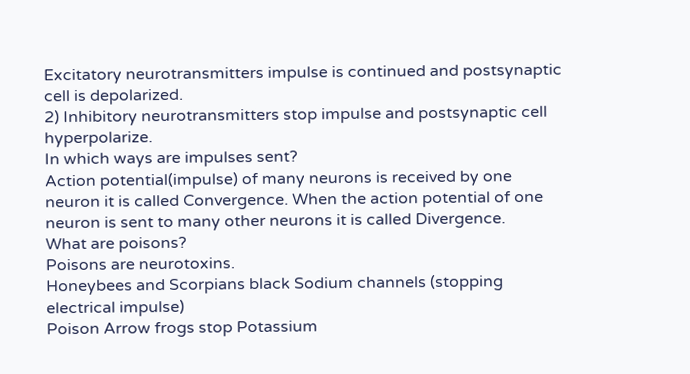Excitatory neurotransmitters impulse is continued and postsynaptic cell is depolarized.
2) Inhibitory neurotransmitters stop impulse and postsynaptic cell hyperpolarize.
In which ways are impulses sent?
Action potential(impulse) of many neurons is received by one neuron it is called Convergence. When the action potential of one neuron is sent to many other neurons it is called Divergence.
What are poisons?
Poisons are neurotoxins.
Honeybees and Scorpians black Sodium channels (stopping electrical impulse)
Poison Arrow frogs stop Potassium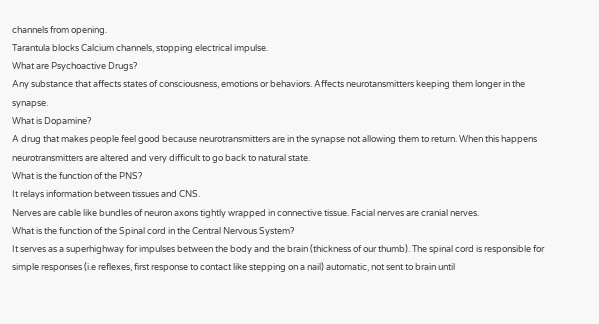channels from opening.
Tarantula blocks Calcium channels, stopping electrical impulse.
What are Psychoactive Drugs?
Any substance that affects states of consciousness, emotions or behaviors. Affects neurotansmitters keeping them longer in the synapse.
What is Dopamine?
A drug that makes people feel good because neurotransmitters are in the synapse not allowing them to return. When this happens neurotransmitters are altered and very difficult to go back to natural state.
What is the function of the PNS?
It relays information between tissues and CNS.
Nerves are cable like bundles of neuron axons tightly wrapped in connective tissue. Facial nerves are cranial nerves.
What is the function of the Spinal cord in the Central Nervous System?
It serves as a superhighway for impulses between the body and the brain (thickness of our thumb). The spinal cord is responsible for simple responses (i.e reflexes, first response to contact like stepping on a nail) automatic, not sent to brain until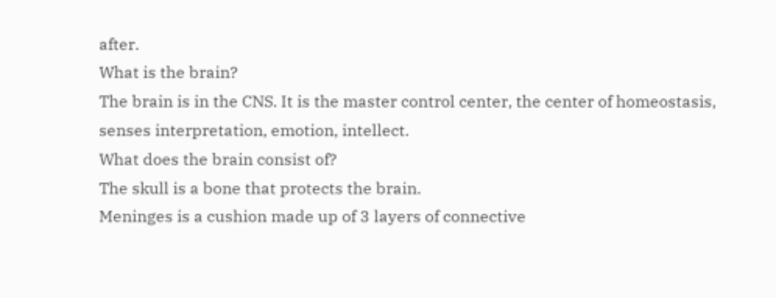after.
What is the brain?
The brain is in the CNS. It is the master control center, the center of homeostasis, senses interpretation, emotion, intellect.
What does the brain consist of?
The skull is a bone that protects the brain.
Meninges is a cushion made up of 3 layers of connective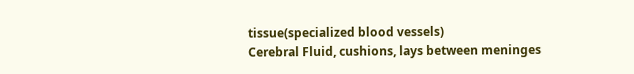tissue(specialized blood vessels)
Cerebral Fluid, cushions, lays between meninges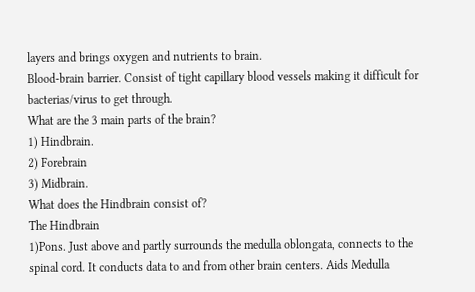layers and brings oxygen and nutrients to brain.
Blood-brain barrier. Consist of tight capillary blood vessels making it difficult for bacterias/virus to get through.
What are the 3 main parts of the brain?
1) Hindbrain.
2) Forebrain
3) Midbrain.
What does the Hindbrain consist of?
The Hindbrain
1)Pons. Just above and partly surrounds the medulla oblongata, connects to the spinal cord. It conducts data to and from other brain centers. Aids Medulla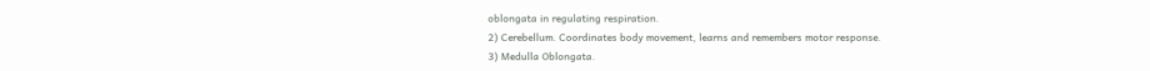oblongata in regulating respiration.
2) Cerebellum. Coordinates body movement, learns and remembers motor response.
3) Medulla Oblongata.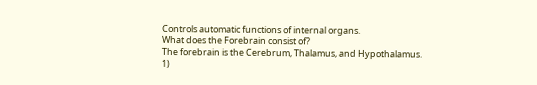Controls automatic functions of internal organs.
What does the Forebrain consist of?
The forebrain is the Cerebrum, Thalamus, and Hypothalamus.
1)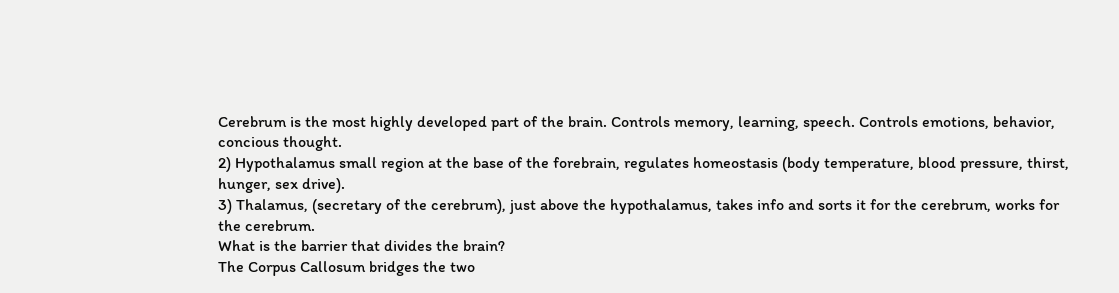Cerebrum is the most highly developed part of the brain. Controls memory, learning, speech. Controls emotions, behavior, concious thought.
2) Hypothalamus small region at the base of the forebrain, regulates homeostasis (body temperature, blood pressure, thirst, hunger, sex drive).
3) Thalamus, (secretary of the cerebrum), just above the hypothalamus, takes info and sorts it for the cerebrum, works for the cerebrum.
What is the barrier that divides the brain?
The Corpus Callosum bridges the two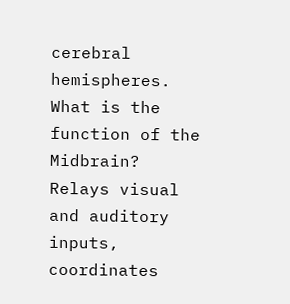cerebral hemispheres.
What is the function of the Midbrain?
Relays visual and auditory inputs, coordinates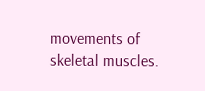movements of skeletal muscles.